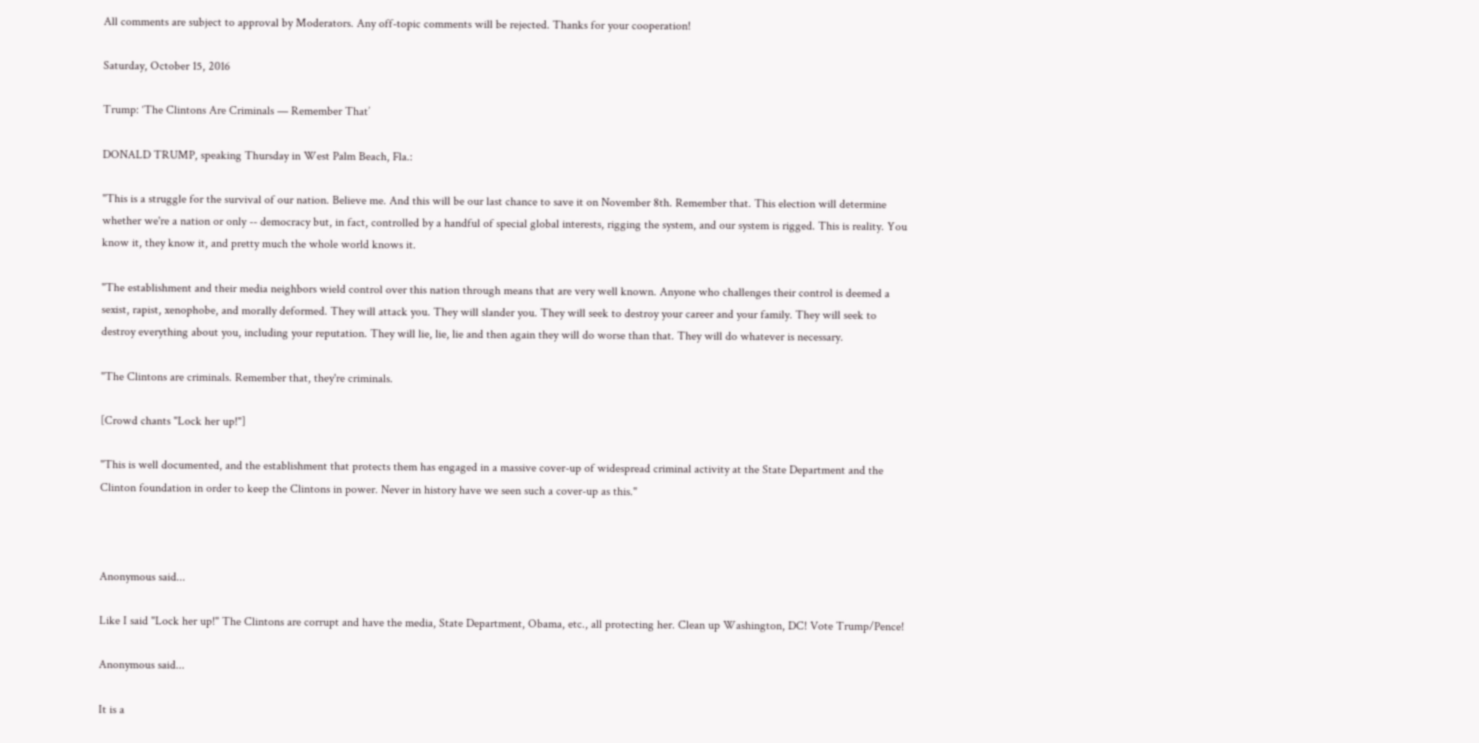All comments are subject to approval by Moderators. Any off-topic comments will be rejected. Thanks for your cooperation!

Saturday, October 15, 2016

Trump: ‘The Clintons Are Criminals — Remember That’

DONALD TRUMP, speaking Thursday in West Palm Beach, Fla.:

"This is a struggle for the survival of our nation. Believe me. And this will be our last chance to save it on November 8th. Remember that. This election will determine whether we're a nation or only -- democracy but, in fact, controlled by a handful of special global interests, rigging the system, and our system is rigged. This is reality. You know it, they know it, and pretty much the whole world knows it.

"The establishment and their media neighbors wield control over this nation through means that are very well known. Anyone who challenges their control is deemed a sexist, rapist, xenophobe, and morally deformed. They will attack you. They will slander you. They will seek to destroy your career and your family. They will seek to destroy everything about you, including your reputation. They will lie, lie, lie and then again they will do worse than that. They will do whatever is necessary.

"The Clintons are criminals. Remember that, they're criminals.

[Crowd chants "Lock her up!"]

"This is well documented, and the establishment that protects them has engaged in a massive cover-up of widespread criminal activity at the State Department and the Clinton foundation in order to keep the Clintons in power. Never in history have we seen such a cover-up as this."



Anonymous said...

Like I said "Lock her up!" The Clintons are corrupt and have the media, State Department, Obama, etc., all protecting her. Clean up Washington, DC! Vote Trump/Pence!

Anonymous said...

It is a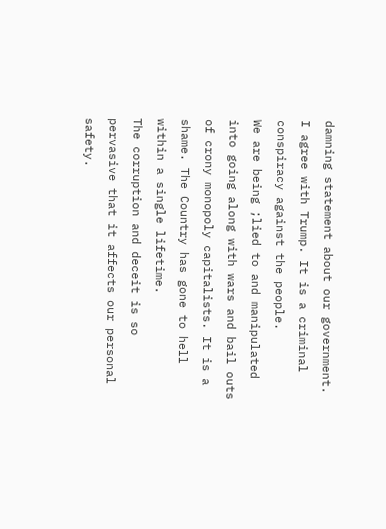damning statement about our government.
I agree with Trump. It is a criminal conspiracy against the people.
We are being ;lied to and manipulated into going along with wars and bail outs of crony monopoly capitalists. It is a shame. The Country has gone to hell within a single lifetime.
The corruption and deceit is so pervasive that it affects our personal safety.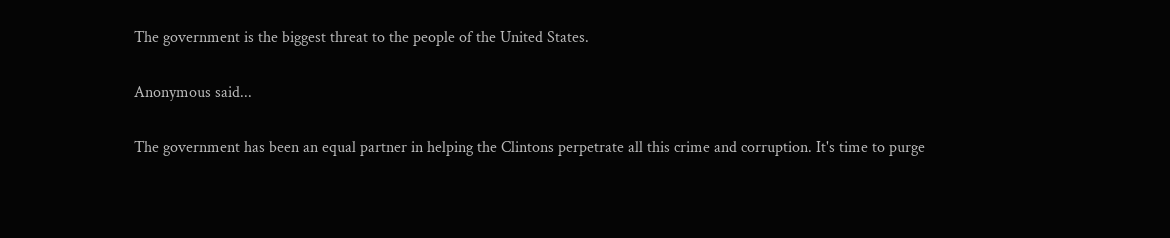The government is the biggest threat to the people of the United States.

Anonymous said...

The government has been an equal partner in helping the Clintons perpetrate all this crime and corruption. It's time to purge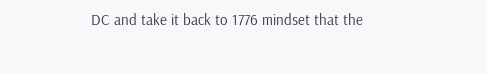DC and take it back to 1776 mindset that the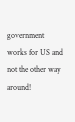government works for US and not the other way around!